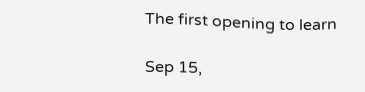The first opening to learn

Sep 15,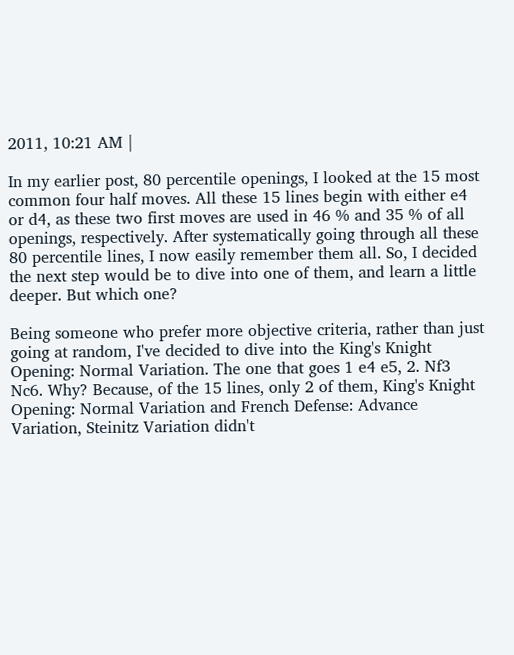2011, 10:21 AM |

In my earlier post, 80 percentile openings, I looked at the 15 most common four half moves. All these 15 lines begin with either e4 or d4, as these two first moves are used in 46 % and 35 % of all openings, respectively. After systematically going through all these 80 percentile lines, I now easily remember them all. So, I decided the next step would be to dive into one of them, and learn a little deeper. But which one?

Being someone who prefer more objective criteria, rather than just going at random, I've decided to dive into the King's Knight Opening: Normal Variation. The one that goes 1 e4 e5, 2. Nf3 Nc6. Why? Because, of the 15 lines, only 2 of them, King's Knight Opening: Normal Variation and French Defense: Advance Variation, Steinitz Variation didn't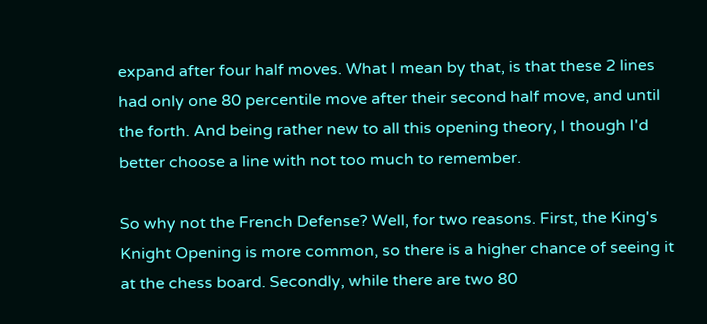expand after four half moves. What I mean by that, is that these 2 lines had only one 80 percentile move after their second half move, and until the forth. And being rather new to all this opening theory, I though I'd better choose a line with not too much to remember.

So why not the French Defense? Well, for two reasons. First, the King's Knight Opening is more common, so there is a higher chance of seeing it at the chess board. Secondly, while there are two 80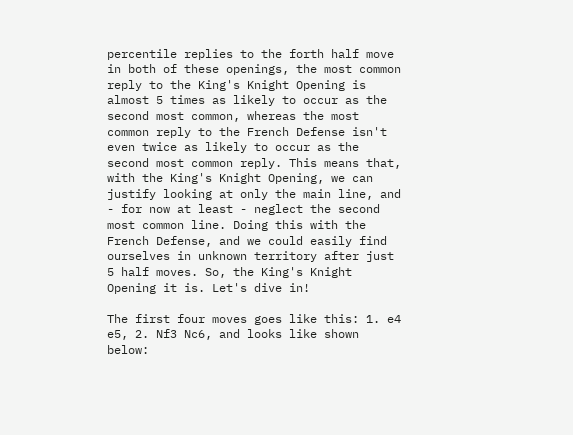percentile replies to the forth half move in both of these openings, the most common reply to the King's Knight Opening is almost 5 times as likely to occur as the second most common, whereas the most common reply to the French Defense isn't even twice as likely to occur as the second most common reply. This means that, with the King's Knight Opening, we can justify looking at only the main line, and - for now at least - neglect the second most common line. Doing this with the French Defense, and we could easily find ourselves in unknown territory after just 5 half moves. So, the King's Knight Opening it is. Let's dive in!

The first four moves goes like this: 1. e4 e5, 2. Nf3 Nc6, and looks like shown below: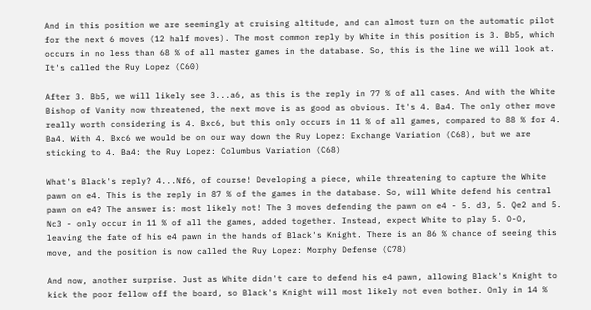And in this position we are seemingly at cruising altitude, and can almost turn on the automatic pilot for the next 6 moves (12 half moves). The most common reply by White in this position is 3. Bb5, which occurs in no less than 68 % of all master games in the database. So, this is the line we will look at. It's called the Ruy Lopez (C60)

After 3. Bb5, we will likely see 3...a6, as this is the reply in 77 % of all cases. And with the White Bishop of Vanity now threatened, the next move is as good as obvious. It's 4. Ba4. The only other move really worth considering is 4. Bxc6, but this only occurs in 11 % of all games, compared to 88 % for 4. Ba4. With 4. Bxc6 we would be on our way down the Ruy Lopez: Exchange Variation (C68), but we are sticking to 4. Ba4: the Ruy Lopez: Columbus Variation (C68)

What's Black's reply? 4...Nf6, of course! Developing a piece, while threatening to capture the White pawn on e4. This is the reply in 87 % of the games in the database. So, will White defend his central pawn on e4? The answer is: most likely not! The 3 moves defending the pawn on e4 - 5. d3, 5. Qe2 and 5. Nc3 - only occur in 11 % of all the games, added together. Instead, expect White to play 5. O-O, leaving the fate of his e4 pawn in the hands of Black's Knight. There is an 86 % chance of seeing this move, and the position is now called the Ruy Lopez: Morphy Defense (C78)

And now, another surprise. Just as White didn't care to defend his e4 pawn, allowing Black's Knight to kick the poor fellow off the board, so Black's Knight will most likely not even bother. Only in 14 %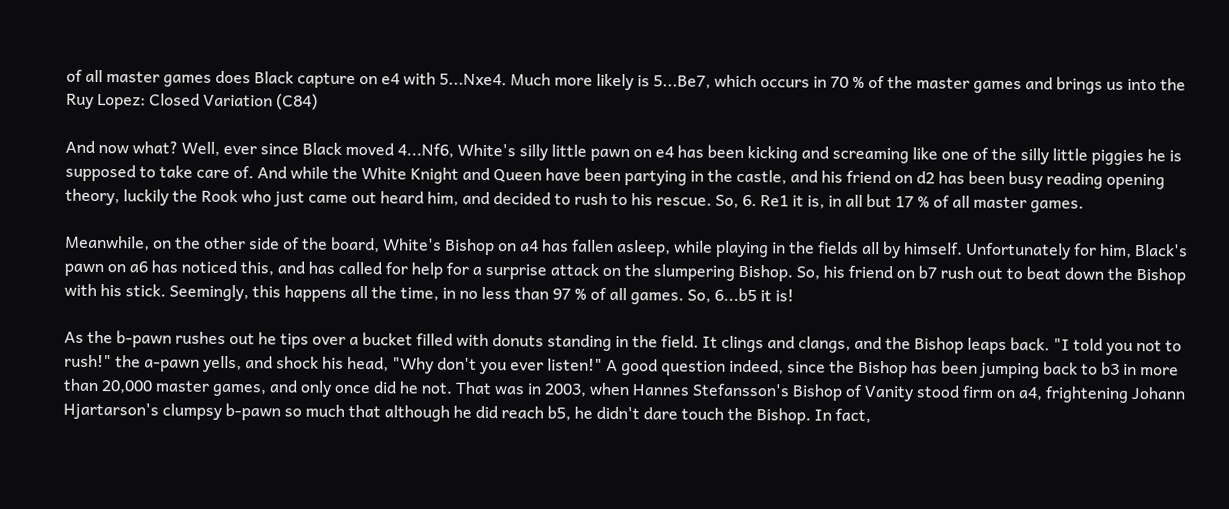of all master games does Black capture on e4 with 5...Nxe4. Much more likely is 5...Be7, which occurs in 70 % of the master games and brings us into the Ruy Lopez: Closed Variation (C84)

And now what? Well, ever since Black moved 4...Nf6, White's silly little pawn on e4 has been kicking and screaming like one of the silly little piggies he is supposed to take care of. And while the White Knight and Queen have been partying in the castle, and his friend on d2 has been busy reading opening theory, luckily the Rook who just came out heard him, and decided to rush to his rescue. So, 6. Re1 it is, in all but 17 % of all master games.

Meanwhile, on the other side of the board, White's Bishop on a4 has fallen asleep, while playing in the fields all by himself. Unfortunately for him, Black's pawn on a6 has noticed this, and has called for help for a surprise attack on the slumpering Bishop. So, his friend on b7 rush out to beat down the Bishop with his stick. Seemingly, this happens all the time, in no less than 97 % of all games. So, 6...b5 it is!

As the b-pawn rushes out he tips over a bucket filled with donuts standing in the field. It clings and clangs, and the Bishop leaps back. "I told you not to rush!" the a-pawn yells, and shock his head, "Why don't you ever listen!" A good question indeed, since the Bishop has been jumping back to b3 in more than 20,000 master games, and only once did he not. That was in 2003, when Hannes Stefansson's Bishop of Vanity stood firm on a4, frightening Johann Hjartarson's clumpsy b-pawn so much that although he did reach b5, he didn't dare touch the Bishop. In fact,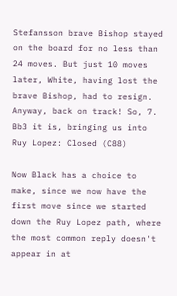Stefansson brave Bishop stayed on the board for no less than 24 moves. But just 10 moves later, White, having lost the brave Bishop, had to resign. Anyway, back on track! So, 7. Bb3 it is, bringing us into Ruy Lopez: Closed (C88)

Now Black has a choice to make, since we now have the first move since we started down the Ruy Lopez path, where the most common reply doesn't appear in at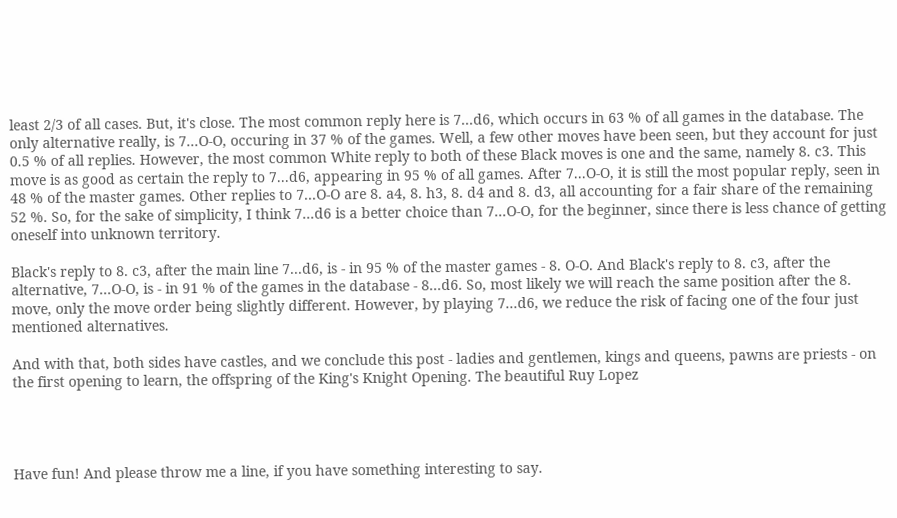least 2/3 of all cases. But, it's close. The most common reply here is 7...d6, which occurs in 63 % of all games in the database. The only alternative really, is 7...O-O, occuring in 37 % of the games. Well, a few other moves have been seen, but they account for just 0.5 % of all replies. However, the most common White reply to both of these Black moves is one and the same, namely 8. c3. This move is as good as certain the reply to 7...d6, appearing in 95 % of all games. After 7...O-O, it is still the most popular reply, seen in 48 % of the master games. Other replies to 7...O-O are 8. a4, 8. h3, 8. d4 and 8. d3, all accounting for a fair share of the remaining 52 %. So, for the sake of simplicity, I think 7...d6 is a better choice than 7...O-O, for the beginner, since there is less chance of getting oneself into unknown territory.

Black's reply to 8. c3, after the main line 7...d6, is - in 95 % of the master games - 8. O-O. And Black's reply to 8. c3, after the alternative, 7...O-O, is - in 91 % of the games in the database - 8...d6. So, most likely we will reach the same position after the 8. move, only the move order being slightly different. However, by playing 7...d6, we reduce the risk of facing one of the four just mentioned alternatives.

And with that, both sides have castles, and we conclude this post - ladies and gentlemen, kings and queens, pawns are priests - on the first opening to learn, the offspring of the King's Knight Opening. The beautiful Ruy Lopez




Have fun! And please throw me a line, if you have something interesting to say.